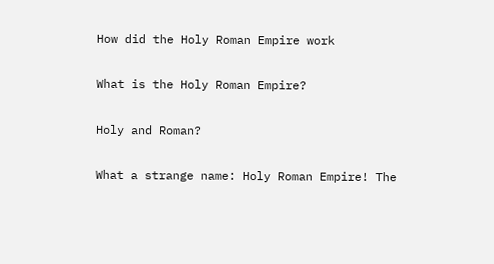How did the Holy Roman Empire work

What is the Holy Roman Empire?

Holy and Roman?

What a strange name: Holy Roman Empire! The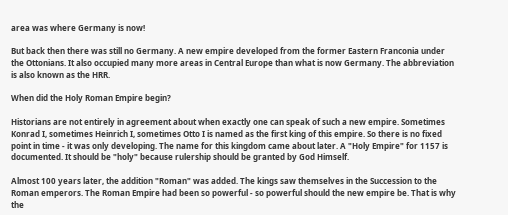area was where Germany is now!

But back then there was still no Germany. A new empire developed from the former Eastern Franconia under the Ottonians. It also occupied many more areas in Central Europe than what is now Germany. The abbreviation is also known as the HRR.

When did the Holy Roman Empire begin?

Historians are not entirely in agreement about when exactly one can speak of such a new empire. Sometimes Konrad I, sometimes Heinrich I, sometimes Otto I is named as the first king of this empire. So there is no fixed point in time - it was only developing. The name for this kingdom came about later. A "Holy Empire" for 1157 is documented. It should be "holy" because rulership should be granted by God Himself.

Almost 100 years later, the addition "Roman" was added. The kings saw themselves in the Succession to the Roman emperors. The Roman Empire had been so powerful - so powerful should the new empire be. That is why the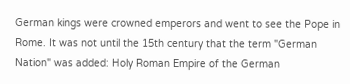German kings were crowned emperors and went to see the Pope in Rome. It was not until the 15th century that the term "German Nation" was added: Holy Roman Empire of the German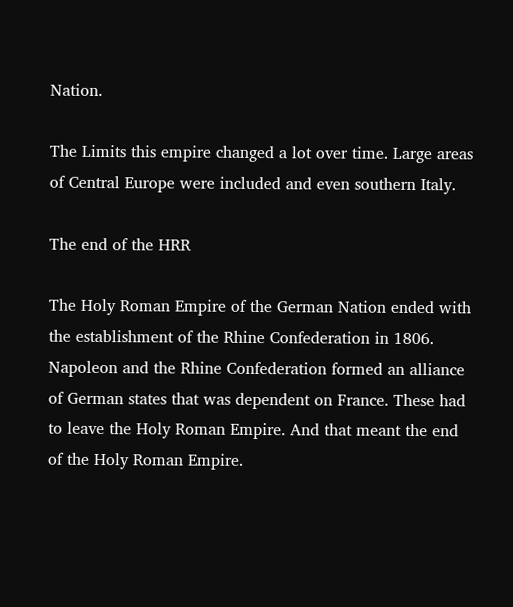Nation.

The Limits this empire changed a lot over time. Large areas of Central Europe were included and even southern Italy.

The end of the HRR

The Holy Roman Empire of the German Nation ended with the establishment of the Rhine Confederation in 1806. Napoleon and the Rhine Confederation formed an alliance of German states that was dependent on France. These had to leave the Holy Roman Empire. And that meant the end of the Holy Roman Empire.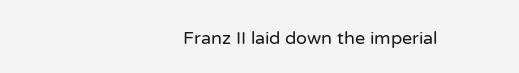Franz II laid down the imperial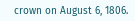crown on August 6, 1806.